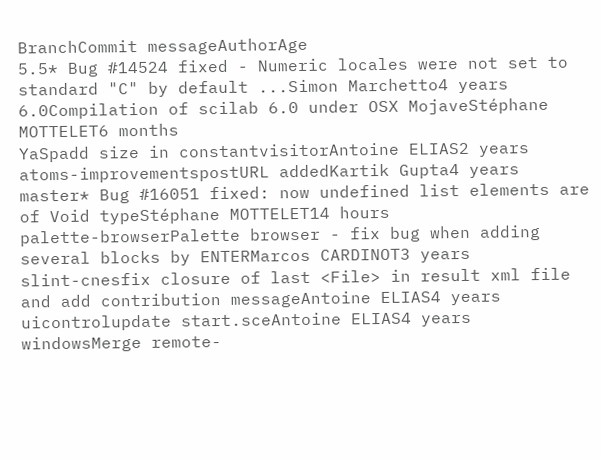BranchCommit messageAuthorAge
5.5* Bug #14524 fixed - Numeric locales were not set to standard "C" by default ...Simon Marchetto4 years
6.0Compilation of scilab 6.0 under OSX MojaveStéphane MOTTELET6 months
YaSpadd size in constantvisitorAntoine ELIAS2 years
atoms-improvementspostURL addedKartik Gupta4 years
master* Bug #16051 fixed: now undefined list elements are of Void typeStéphane MOTTELET14 hours
palette-browserPalette browser - fix bug when adding several blocks by ENTERMarcos CARDINOT3 years
slint-cnesfix closure of last <File> in result xml file and add contribution messageAntoine ELIAS4 years
uicontrolupdate start.sceAntoine ELIAS4 years
windowsMerge remote-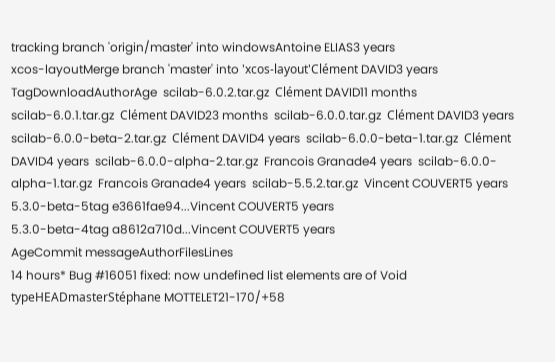tracking branch 'origin/master' into windowsAntoine ELIAS3 years
xcos-layoutMerge branch 'master' into 'xcos-layout'Clément DAVID3 years
TagDownloadAuthorAge  scilab-6.0.2.tar.gz  Clément DAVID11 months  scilab-6.0.1.tar.gz  Clément DAVID23 months  scilab-6.0.0.tar.gz  Clément DAVID3 years  scilab-6.0.0-beta-2.tar.gz  Clément DAVID4 years  scilab-6.0.0-beta-1.tar.gz  Clément DAVID4 years  scilab-6.0.0-alpha-2.tar.gz  Francois Granade4 years  scilab-6.0.0-alpha-1.tar.gz  Francois Granade4 years  scilab-5.5.2.tar.gz  Vincent COUVERT5 years
5.3.0-beta-5tag e3661fae94...Vincent COUVERT5 years
5.3.0-beta-4tag a8612a710d...Vincent COUVERT5 years
AgeCommit messageAuthorFilesLines
14 hours* Bug #16051 fixed: now undefined list elements are of Void typeHEADmasterStéphane MOTTELET21-170/+58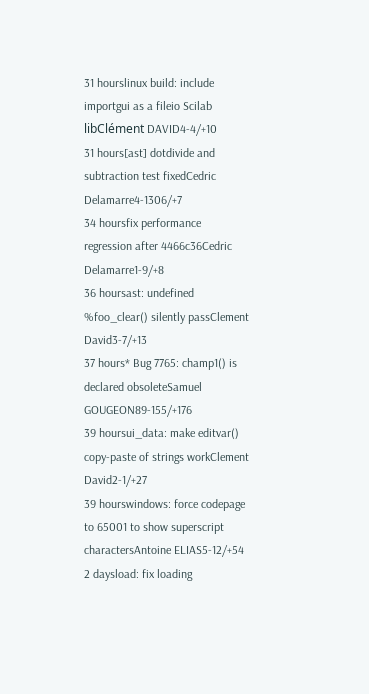31 hourslinux build: include importgui as a fileio Scilab libClément DAVID4-4/+10
31 hours[ast] dotdivide and subtraction test fixedCedric Delamarre4-1306/+7
34 hoursfix performance regression after 4466c36Cedric Delamarre1-9/+8
36 hoursast: undefined %foo_clear() silently passClement David3-7/+13
37 hours* Bug 7765: champ1() is declared obsoleteSamuel GOUGEON89-155/+176
39 hoursui_data: make editvar() copy-paste of strings workClement David2-1/+27
39 hourswindows: force codepage to 65001 to show superscript charactersAntoine ELIAS5-12/+54
2 daysload: fix loading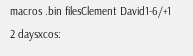macros .bin filesClement David1-6/+1
2 daysxcos: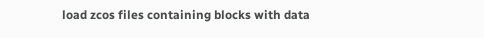load zcos files containing blocks with data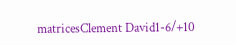matricesClement David1-6/+10